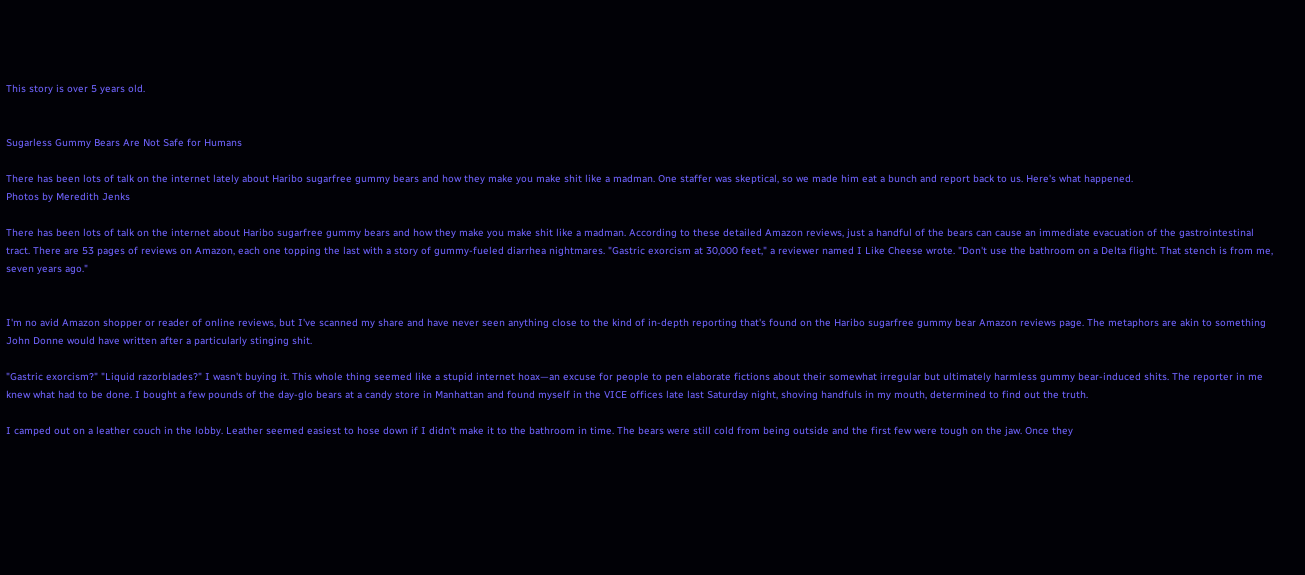This story is over 5 years old.


Sugarless Gummy Bears Are Not Safe for Humans

There has been lots of talk on the internet lately about Haribo sugarfree gummy bears and how they make you make shit like a madman. One staffer was skeptical, so we made him eat a bunch and report back to us. Here's what happened.
Photos by Meredith Jenks

There has been lots of talk on the internet about Haribo sugarfree gummy bears and how they make you make shit like a madman. According to these detailed Amazon reviews, just a handful of the bears can cause an immediate evacuation of the gastrointestinal tract. There are 53 pages of reviews on Amazon, each one topping the last with a story of gummy-fueled diarrhea nightmares. "Gastric exorcism at 30,000 feet," a reviewer named I Like Cheese wrote. "Don't use the bathroom on a Delta flight. That stench is from me, seven years ago."


I'm no avid Amazon shopper or reader of online reviews, but I've scanned my share and have never seen anything close to the kind of in-depth reporting that's found on the Haribo sugarfree gummy bear Amazon reviews page. The metaphors are akin to something John Donne would have written after a particularly stinging shit.

"Gastric exorcism?" "Liquid razorblades?" I wasn't buying it. This whole thing seemed like a stupid internet hoax—an excuse for people to pen elaborate fictions about their somewhat irregular but ultimately harmless gummy bear-induced shits. The reporter in me knew what had to be done. I bought a few pounds of the day-glo bears at a candy store in Manhattan and found myself in the VICE offices late last Saturday night, shoving handfuls in my mouth, determined to find out the truth.

I camped out on a leather couch in the lobby. Leather seemed easiest to hose down if I didn't make it to the bathroom in time. The bears were still cold from being outside and the first few were tough on the jaw. Once they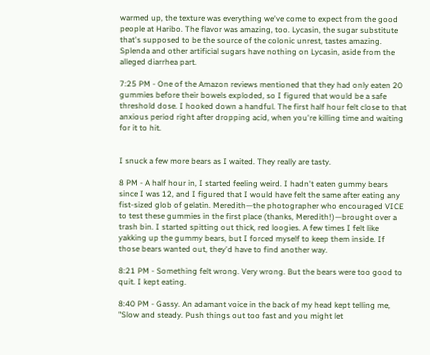warmed up, the texture was everything we've come to expect from the good people at Haribo. The flavor was amazing, too. Lycasin, the sugar substitute that's supposed to be the source of the colonic unrest, tastes amazing. Splenda and other artificial sugars have nothing on Lycasin, aside from the alleged diarrhea part.

7:25 PM - One of the Amazon reviews mentioned that they had only eaten 20 gummies before their bowels exploded, so I figured that would be a safe threshold dose. I hooked down a handful. The first half hour felt close to that anxious period right after dropping acid, when you're killing time and waiting for it to hit.


I snuck a few more bears as I waited. They really are tasty.

8 PM - A half hour in, I started feeling weird. I hadn't eaten gummy bears since I was 12, and I figured that I would have felt the same after eating any fist-sized glob of gelatin. Meredith—the photographer who encouraged VICE to test these gummies in the first place (thanks, Meredith!)—brought over a trash bin. I started spitting out thick, red loogies. A few times I felt like yakking up the gummy bears, but I forced myself to keep them inside. If those bears wanted out, they'd have to find another way.

8:21 PM - Something felt wrong. Very wrong. But the bears were too good to quit. I kept eating.

8:40 PM - Gassy. An adamant voice in the back of my head kept telling me, "Slow and steady. Push things out too fast and you might let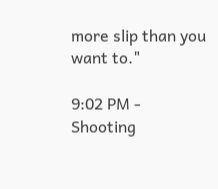more slip than you want to."

9:02 PM - Shooting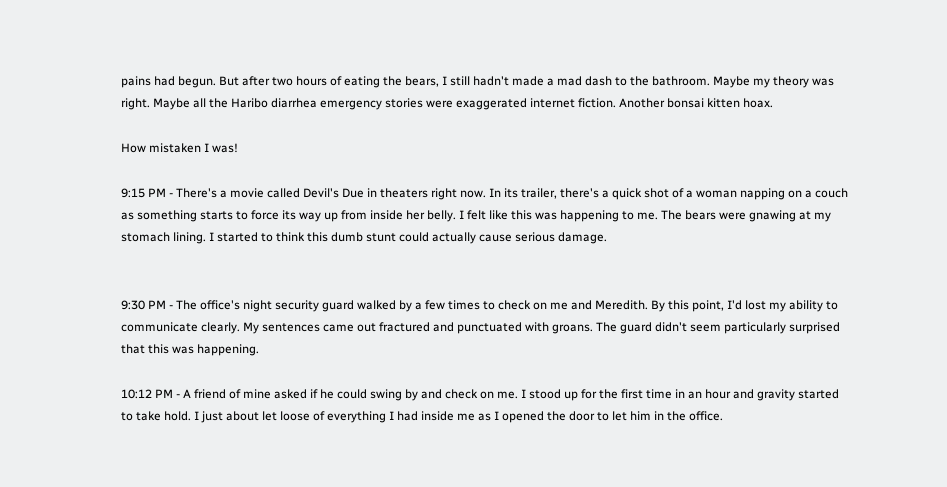pains had begun. But after two hours of eating the bears, I still hadn't made a mad dash to the bathroom. Maybe my theory was right. Maybe all the Haribo diarrhea emergency stories were exaggerated internet fiction. Another bonsai kitten hoax.

How mistaken I was!

9:15 PM - There's a movie called Devil's Due in theaters right now. In its trailer, there's a quick shot of a woman napping on a couch as something starts to force its way up from inside her belly. I felt like this was happening to me. The bears were gnawing at my stomach lining. I started to think this dumb stunt could actually cause serious damage.


9:30 PM - The office's night security guard walked by a few times to check on me and Meredith. By this point, I'd lost my ability to communicate clearly. My sentences came out fractured and punctuated with groans. The guard didn't seem particularly surprised that this was happening.

10:12 PM - A friend of mine asked if he could swing by and check on me. I stood up for the first time in an hour and gravity started to take hold. I just about let loose of everything I had inside me as I opened the door to let him in the office.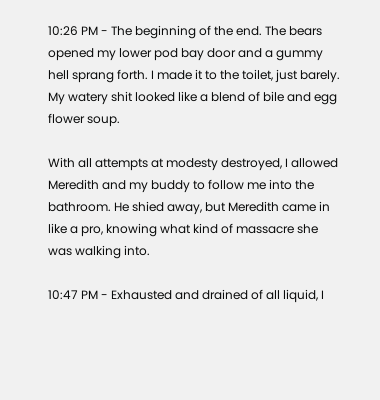10:26 PM - The beginning of the end. The bears opened my lower pod bay door and a gummy hell sprang forth. I made it to the toilet, just barely. My watery shit looked like a blend of bile and egg flower soup.

With all attempts at modesty destroyed, I allowed Meredith and my buddy to follow me into the bathroom. He shied away, but Meredith came in like a pro, knowing what kind of massacre she was walking into.

10:47 PM - Exhausted and drained of all liquid, I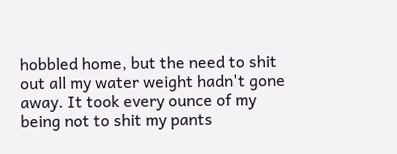hobbled home, but the need to shit out all my water weight hadn't gone away. It took every ounce of my being not to shit my pants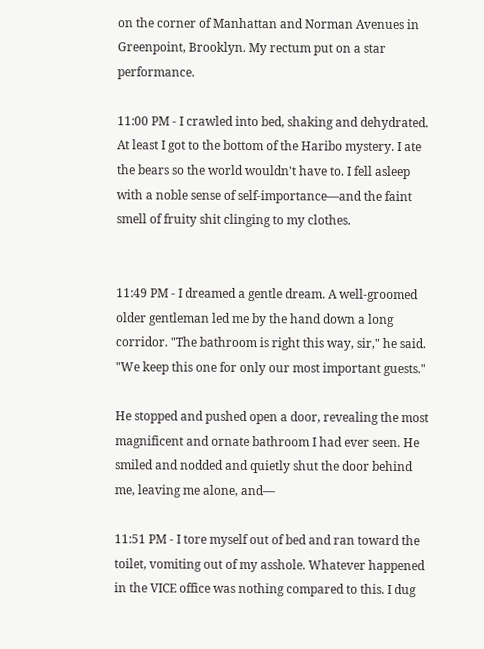on the corner of Manhattan and Norman Avenues in Greenpoint, Brooklyn. My rectum put on a star performance.

11:00 PM - I crawled into bed, shaking and dehydrated. At least I got to the bottom of the Haribo mystery. I ate the bears so the world wouldn't have to. I fell asleep with a noble sense of self-importance—and the faint smell of fruity shit clinging to my clothes.


11:49 PM - I dreamed a gentle dream. A well-groomed older gentleman led me by the hand down a long corridor. "The bathroom is right this way, sir," he said. "We keep this one for only our most important guests."

He stopped and pushed open a door, revealing the most magnificent and ornate bathroom I had ever seen. He smiled and nodded and quietly shut the door behind me, leaving me alone, and—

11:51 PM - I tore myself out of bed and ran toward the toilet, vomiting out of my asshole. Whatever happened in the VICE office was nothing compared to this. I dug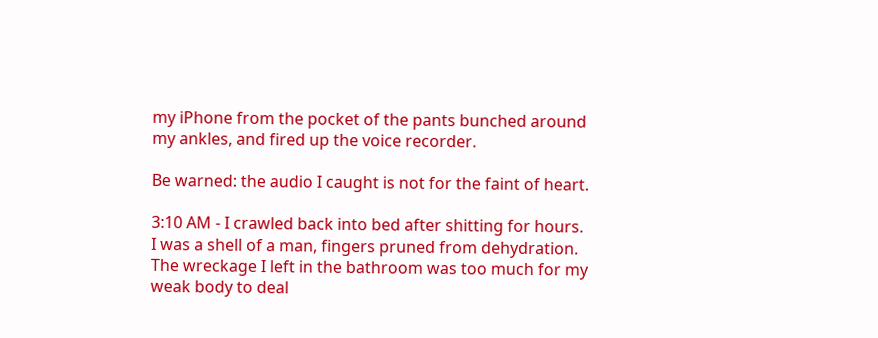my iPhone from the pocket of the pants bunched around my ankles, and fired up the voice recorder.

Be warned: the audio I caught is not for the faint of heart.

3:10 AM - I crawled back into bed after shitting for hours. I was a shell of a man, fingers pruned from dehydration. The wreckage I left in the bathroom was too much for my weak body to deal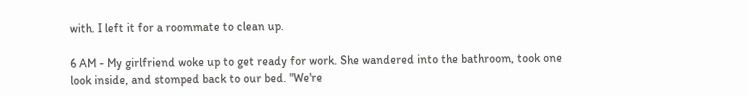with. I left it for a roommate to clean up.

6 AM - My girlfriend woke up to get ready for work. She wandered into the bathroom, took one look inside, and stomped back to our bed. "We're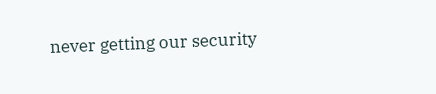never getting our security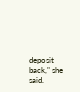deposit back," she said.